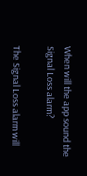When will the app sound the Signal Loss alarm?

The Signal Loss alarm will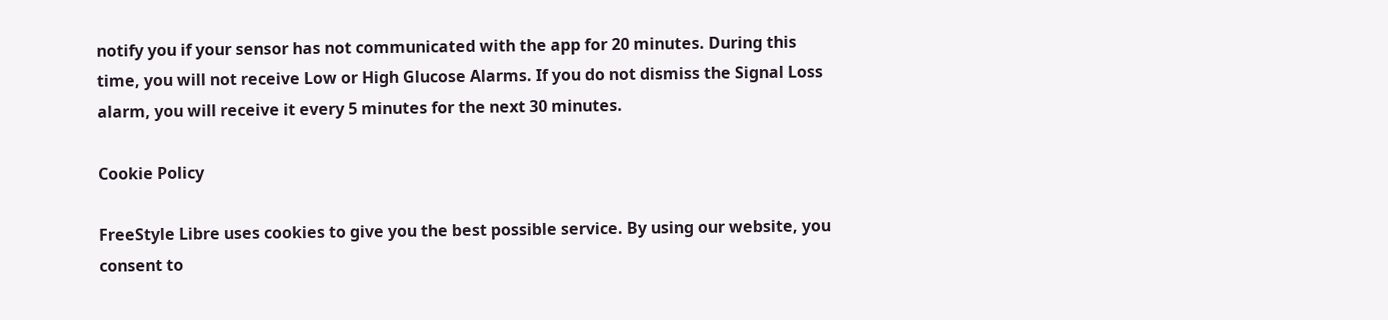notify you if your sensor has not communicated with the app for 20 minutes. During this time, you will not receive Low or High Glucose Alarms. If you do not dismiss the Signal Loss alarm, you will receive it every 5 minutes for the next 30 minutes.

Cookie Policy

FreeStyle Libre uses cookies to give you the best possible service. By using our website, you consent to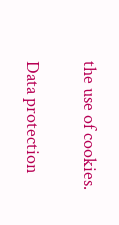the use of cookies.

Data protection